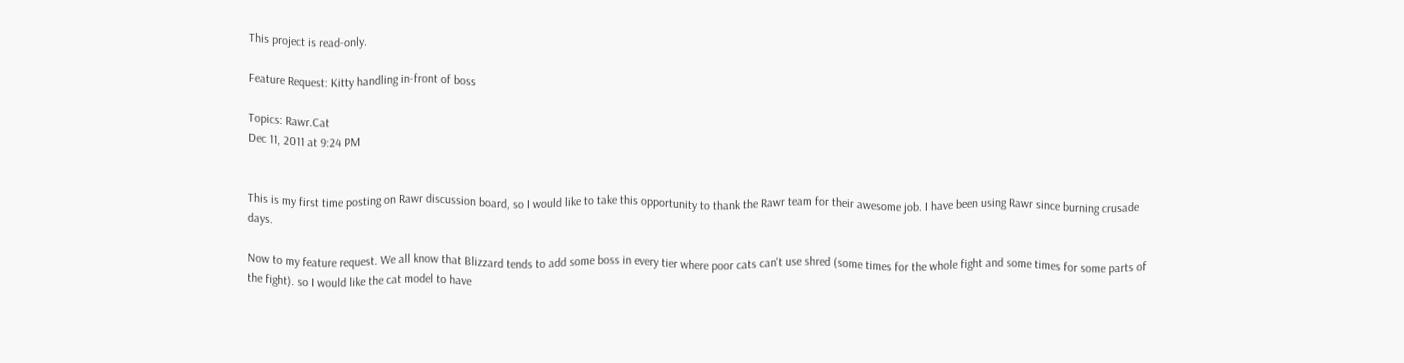This project is read-only.

Feature Request: Kitty handling in-front of boss

Topics: Rawr.Cat
Dec 11, 2011 at 9:24 PM


This is my first time posting on Rawr discussion board, so I would like to take this opportunity to thank the Rawr team for their awesome job. I have been using Rawr since burning crusade days.

Now to my feature request. We all know that Blizzard tends to add some boss in every tier where poor cats can't use shred (some times for the whole fight and some times for some parts of the fight). so I would like the cat model to have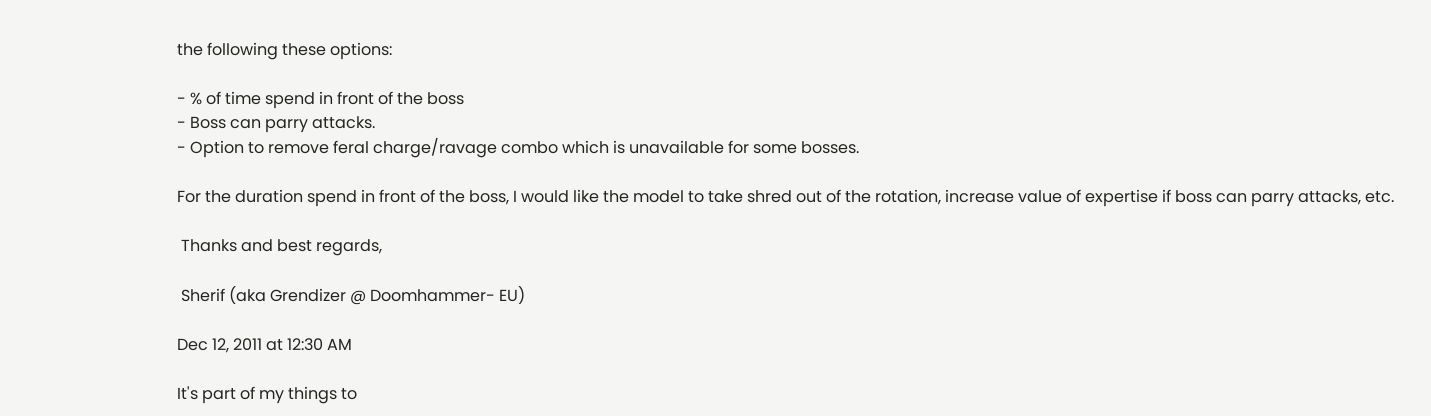the following these options:

- % of time spend in front of the boss
- Boss can parry attacks.
- Option to remove feral charge/ravage combo which is unavailable for some bosses.

For the duration spend in front of the boss, I would like the model to take shred out of the rotation, increase value of expertise if boss can parry attacks, etc.

 Thanks and best regards,

 Sherif (aka Grendizer @ Doomhammer- EU)

Dec 12, 2011 at 12:30 AM

It's part of my things to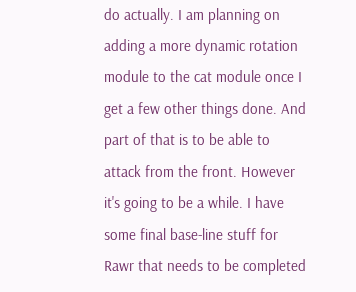do actually. I am planning on adding a more dynamic rotation module to the cat module once I get a few other things done. And part of that is to be able to attack from the front. However it's going to be a while. I have some final base-line stuff for Rawr that needs to be completed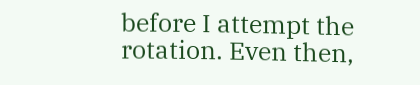before I attempt the rotation. Even then,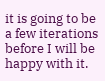it is going to be a few iterations before I will be happy with it.